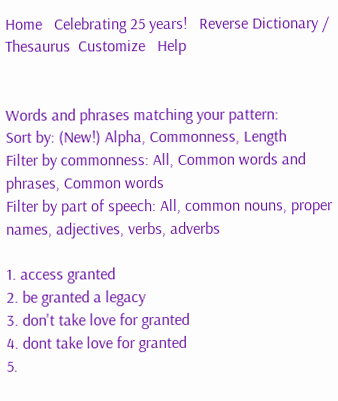Home   Celebrating 25 years!   Reverse Dictionary / Thesaurus  Customize   Help


Words and phrases matching your pattern:
Sort by: (New!) Alpha, Commonness, Length
Filter by commonness: All, Common words and phrases, Common words
Filter by part of speech: All, common nouns, proper names, adjectives, verbs, adverbs

1. access granted
2. be granted a legacy
3. don't take love for granted
4. dont take love for granted
5.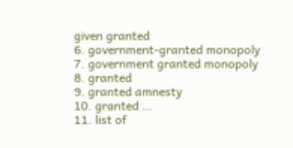given granted
6. government-granted monopoly
7. government granted monopoly
8. granted
9. granted amnesty
10. granted …
11. list of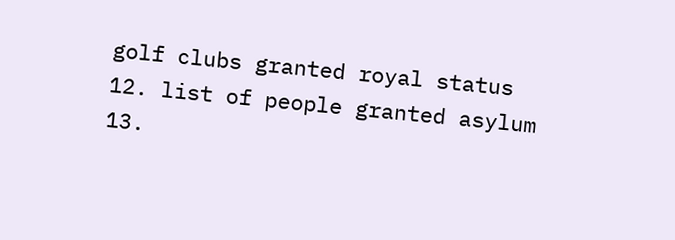golf clubs granted royal status
12. list of people granted asylum
13.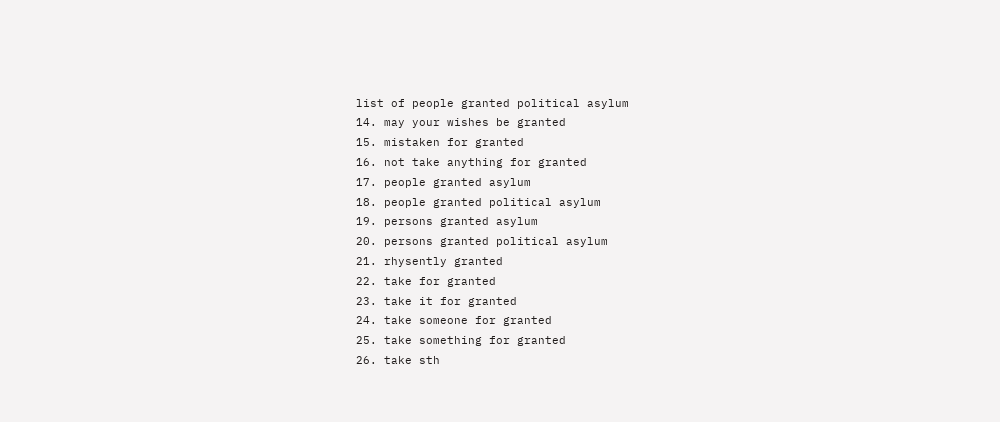list of people granted political asylum
14. may your wishes be granted
15. mistaken for granted
16. not take anything for granted
17. people granted asylum
18. people granted political asylum
19. persons granted asylum
20. persons granted political asylum
21. rhysently granted
22. take for granted
23. take it for granted
24. take someone for granted
25. take something for granted
26. take sth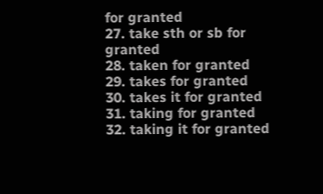for granted
27. take sth or sb for granted
28. taken for granted
29. takes for granted
30. takes it for granted
31. taking for granted
32. taking it for granted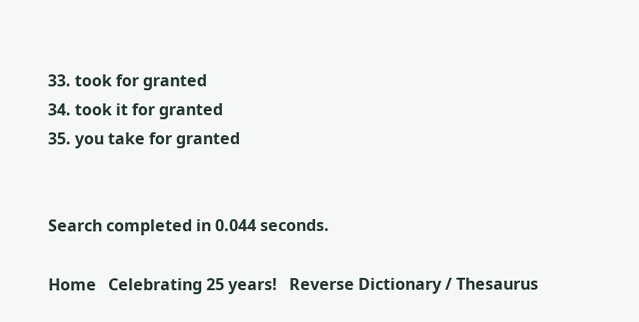33. took for granted
34. took it for granted
35. you take for granted


Search completed in 0.044 seconds.

Home   Celebrating 25 years!   Reverse Dictionary / Thesaurus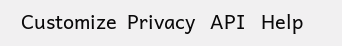Customize  Privacy   API   Help